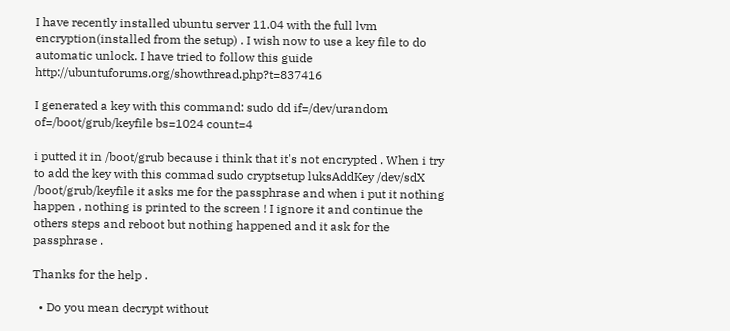I have recently installed ubuntu server 11.04 with the full lvm encryption(installed from the setup) . I wish now to use a key file to do automatic unlock. I have tried to follow this guide http://ubuntuforums.org/showthread.php?t=837416

I generated a key with this command: sudo dd if=/dev/urandom of=/boot/grub/keyfile bs=1024 count=4

i putted it in /boot/grub because i think that it's not encrypted . When i try to add the key with this commad sudo cryptsetup luksAddKey /dev/sdX /boot/grub/keyfile it asks me for the passphrase and when i put it nothing happen , nothing is printed to the screen ! I ignore it and continue the others steps and reboot but nothing happened and it ask for the passphrase .

Thanks for the help .

  • Do you mean decrypt without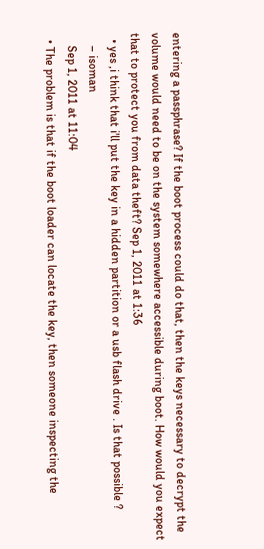entering a passphrase? If the boot process could do that, then the keys necessary to decrypt the volume would need to be on the system somewhere accessible during boot. How would you expect that to protect you from data theft? Sep 1, 2011 at 1:36
  • yes ,i think that i'll put the key in a hidden partition or a usb flash drive . Is that possible ?
    – isoman
    Sep 1, 2011 at 11:04
  • The problem is that if the boot loader can locate the key, then someone inspecting the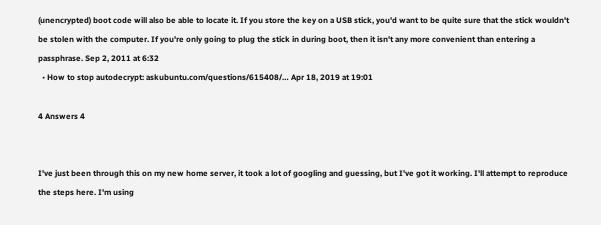(unencrypted) boot code will also be able to locate it. If you store the key on a USB stick, you'd want to be quite sure that the stick wouldn't be stolen with the computer. If you're only going to plug the stick in during boot, then it isn't any more convenient than entering a passphrase. Sep 2, 2011 at 6:32
  • How to stop autodecrypt: askubuntu.com/questions/615408/… Apr 18, 2019 at 19:01

4 Answers 4


I've just been through this on my new home server, it took a lot of googling and guessing, but I've got it working. I'll attempt to reproduce the steps here. I'm using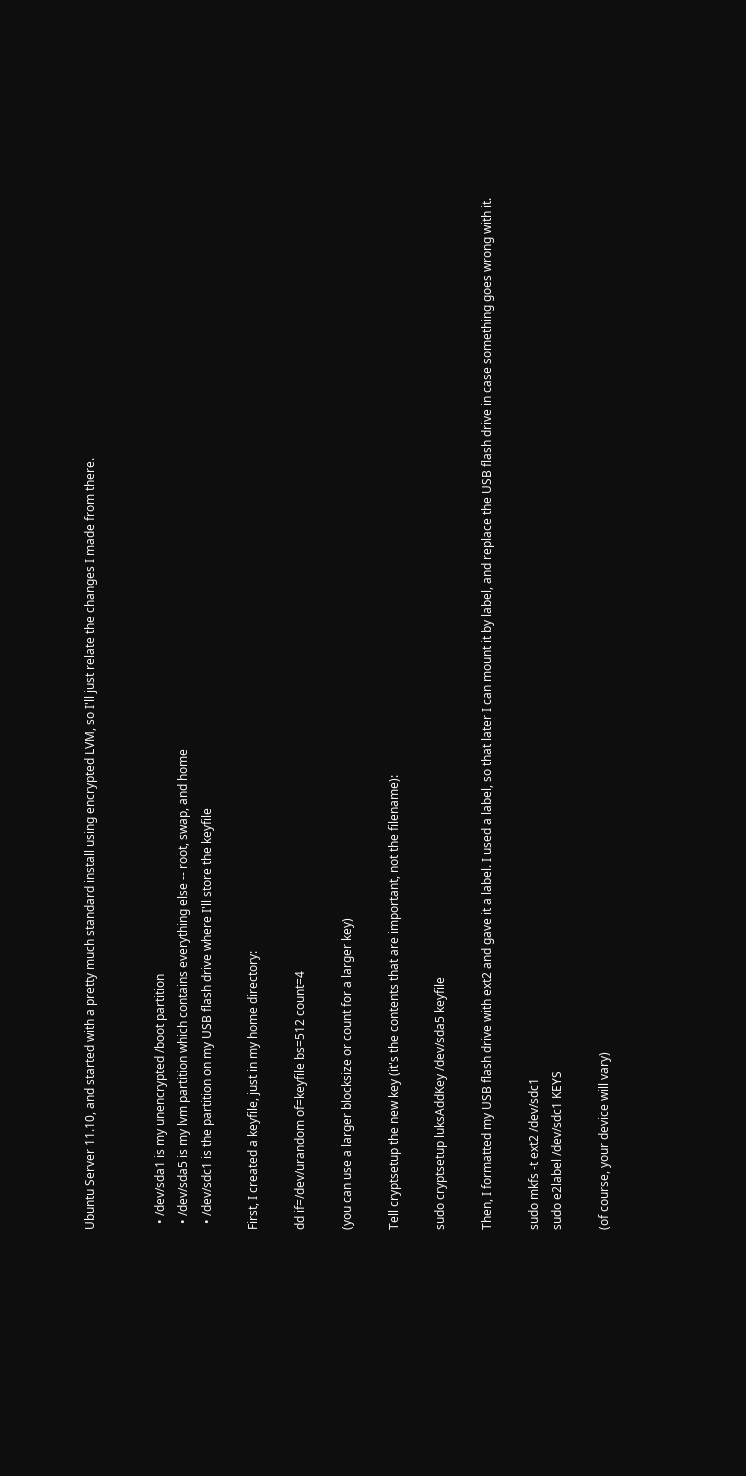Ubuntu Server 11.10, and started with a pretty much standard install using encrypted LVM, so I'll just relate the changes I made from there.


  • /dev/sda1 is my unencrypted /boot partition
  • /dev/sda5 is my lvm partition which contains everything else -- root, swap, and home
  • /dev/sdc1 is the partition on my USB flash drive where I'll store the keyfile

First, I created a keyfile, just in my home directory:

dd if=/dev/urandom of=keyfile bs=512 count=4

(you can use a larger blocksize or count for a larger key)

Tell cryptsetup the new key (it's the contents that are important, not the filename):

sudo cryptsetup luksAddKey /dev/sda5 keyfile

Then, I formatted my USB flash drive with ext2 and gave it a label. I used a label, so that later I can mount it by label, and replace the USB flash drive in case something goes wrong with it.

sudo mkfs -t ext2 /dev/sdc1
sudo e2label /dev/sdc1 KEYS

(of course, your device will vary)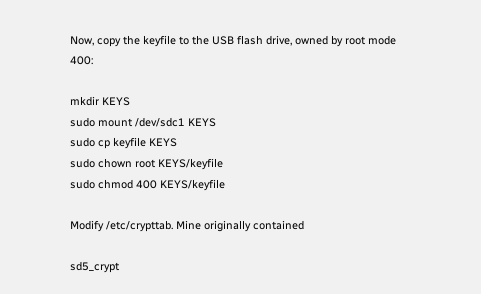Now, copy the keyfile to the USB flash drive, owned by root mode 400:

mkdir KEYS
sudo mount /dev/sdc1 KEYS
sudo cp keyfile KEYS
sudo chown root KEYS/keyfile
sudo chmod 400 KEYS/keyfile

Modify /etc/crypttab. Mine originally contained

sd5_crypt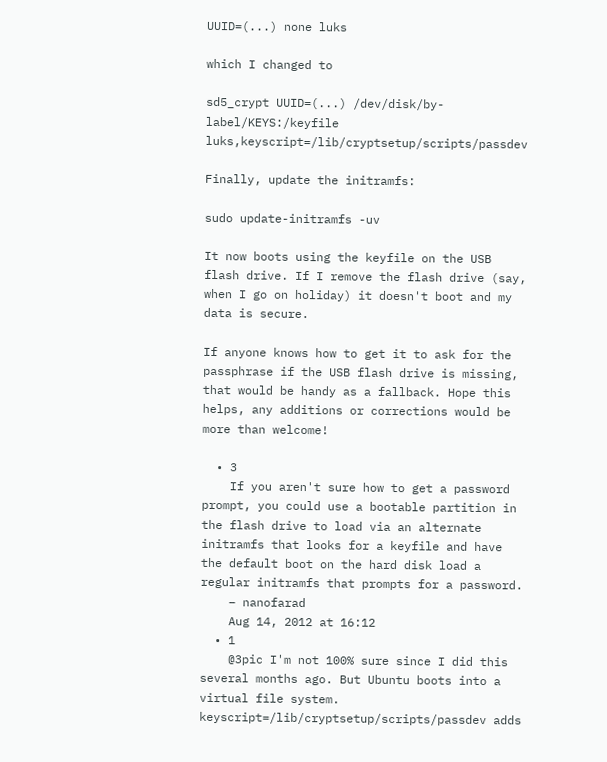UUID=(...) none luks

which I changed to

sd5_crypt UUID=(...) /dev/disk/by-label/KEYS:/keyfile luks,keyscript=/lib/cryptsetup/scripts/passdev

Finally, update the initramfs:

sudo update-initramfs -uv

It now boots using the keyfile on the USB flash drive. If I remove the flash drive (say, when I go on holiday) it doesn't boot and my data is secure.

If anyone knows how to get it to ask for the passphrase if the USB flash drive is missing, that would be handy as a fallback. Hope this helps, any additions or corrections would be more than welcome!

  • 3
    If you aren't sure how to get a password prompt, you could use a bootable partition in the flash drive to load via an alternate initramfs that looks for a keyfile and have the default boot on the hard disk load a regular initramfs that prompts for a password.
    – nanofarad
    Aug 14, 2012 at 16:12
  • 1
    @3pic I'm not 100% sure since I did this several months ago. But Ubuntu boots into a virtual file system. keyscript=/lib/cryptsetup/scripts/passdev adds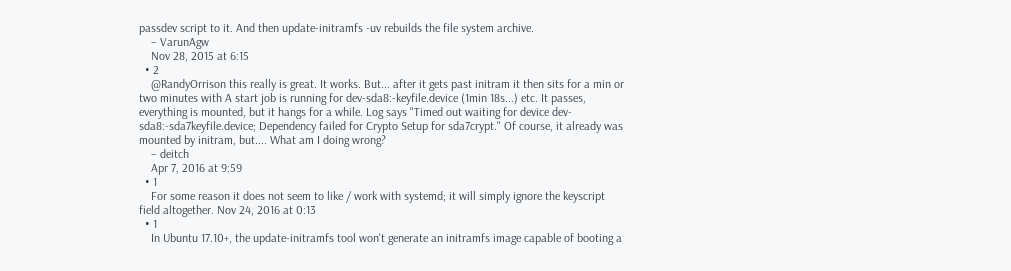passdev script to it. And then update-initramfs -uv rebuilds the file system archive.
    – VarunAgw
    Nov 28, 2015 at 6:15
  • 2
    @RandyOrrison this really is great. It works. But... after it gets past initram it then sits for a min or two minutes with A start job is running for dev-sda8:-keyfile.device (1min 18s...) etc. It passes, everything is mounted, but it hangs for a while. Log says "Timed out waiting for device dev-sda8:-sda7keyfile.device; Dependency failed for Crypto Setup for sda7crypt." Of course, it already was mounted by initram, but.... What am I doing wrong?
    – deitch
    Apr 7, 2016 at 9:59
  • 1
    For some reason it does not seem to like / work with systemd; it will simply ignore the keyscript field altogether. Nov 24, 2016 at 0:13
  • 1
    In Ubuntu 17.10+, the update-initramfs tool won't generate an initramfs image capable of booting a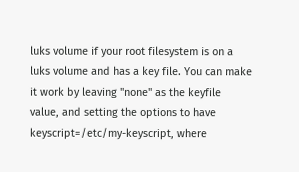luks volume if your root filesystem is on a luks volume and has a key file. You can make it work by leaving "none" as the keyfile value, and setting the options to have keyscript=/etc/my-keyscript, where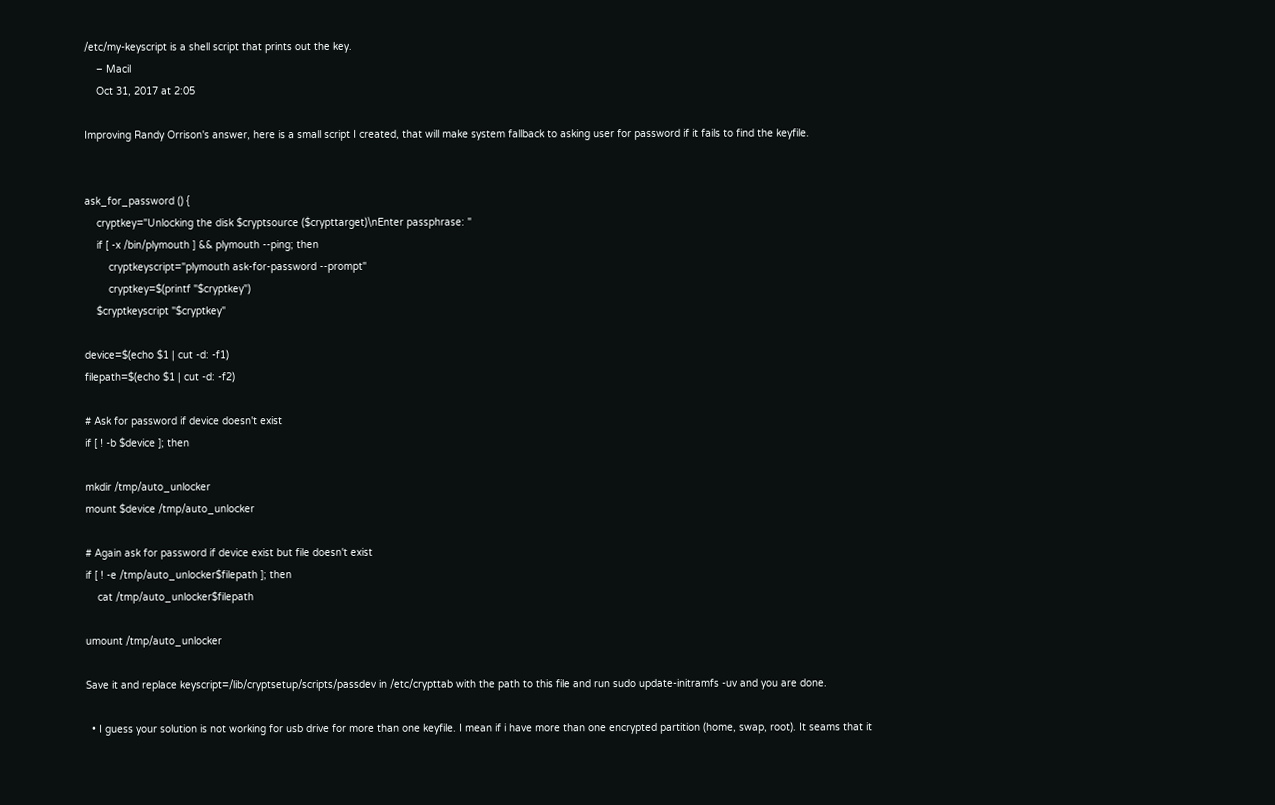/etc/my-keyscript is a shell script that prints out the key.
    – Macil
    Oct 31, 2017 at 2:05

Improving Randy Orrison's answer, here is a small script I created, that will make system fallback to asking user for password if it fails to find the keyfile.


ask_for_password () {
    cryptkey="Unlocking the disk $cryptsource ($crypttarget)\nEnter passphrase: "
    if [ -x /bin/plymouth ] && plymouth --ping; then
        cryptkeyscript="plymouth ask-for-password --prompt"
        cryptkey=$(printf "$cryptkey")
    $cryptkeyscript "$cryptkey"

device=$(echo $1 | cut -d: -f1)
filepath=$(echo $1 | cut -d: -f2)

# Ask for password if device doesn't exist
if [ ! -b $device ]; then

mkdir /tmp/auto_unlocker
mount $device /tmp/auto_unlocker

# Again ask for password if device exist but file doesn't exist
if [ ! -e /tmp/auto_unlocker$filepath ]; then
    cat /tmp/auto_unlocker$filepath

umount /tmp/auto_unlocker

Save it and replace keyscript=/lib/cryptsetup/scripts/passdev in /etc/crypttab with the path to this file and run sudo update-initramfs -uv and you are done.

  • I guess your solution is not working for usb drive for more than one keyfile. I mean if i have more than one encrypted partition (home, swap, root). It seams that it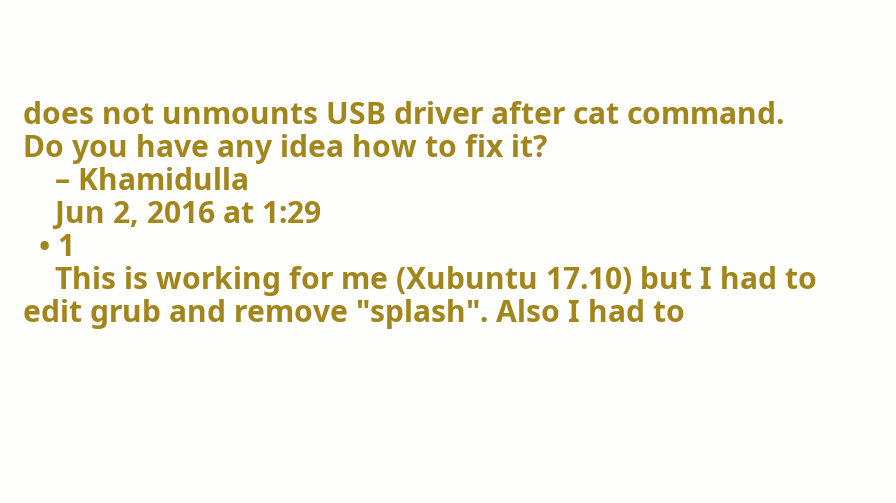does not unmounts USB driver after cat command. Do you have any idea how to fix it?
    – Khamidulla
    Jun 2, 2016 at 1:29
  • 1
    This is working for me (Xubuntu 17.10) but I had to edit grub and remove "splash". Also I had to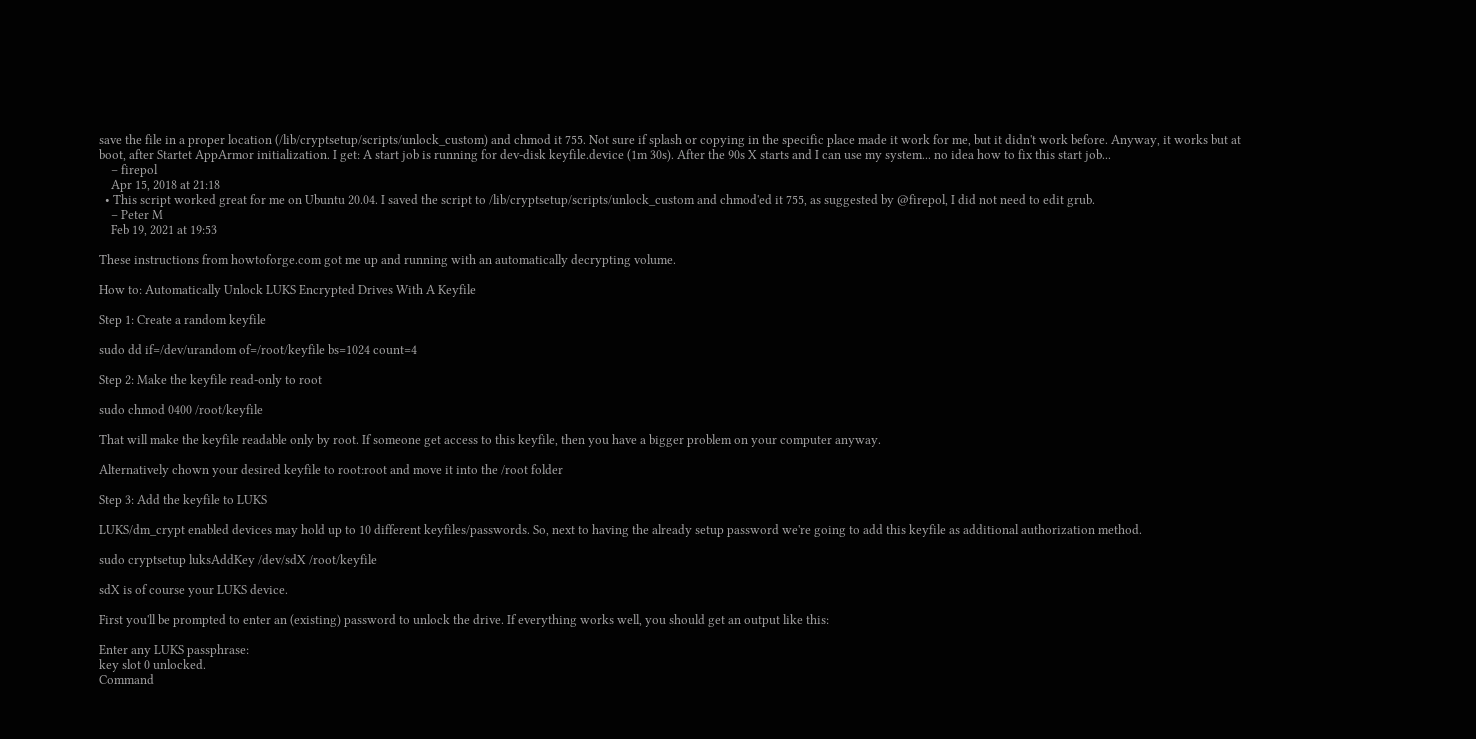save the file in a proper location (/lib/cryptsetup/scripts/unlock_custom) and chmod it 755. Not sure if splash or copying in the specific place made it work for me, but it didn't work before. Anyway, it works but at boot, after Startet AppArmor initialization. I get: A start job is running for dev-disk keyfile.device (1m 30s). After the 90s X starts and I can use my system... no idea how to fix this start job...
    – firepol
    Apr 15, 2018 at 21:18
  • This script worked great for me on Ubuntu 20.04. I saved the script to /lib/cryptsetup/scripts/unlock_custom and chmod'ed it 755, as suggested by @firepol, I did not need to edit grub.
    – Peter M
    Feb 19, 2021 at 19:53

These instructions from howtoforge.com got me up and running with an automatically decrypting volume.

How to: Automatically Unlock LUKS Encrypted Drives With A Keyfile

Step 1: Create a random keyfile

sudo dd if=/dev/urandom of=/root/keyfile bs=1024 count=4

Step 2: Make the keyfile read-only to root

sudo chmod 0400 /root/keyfile

That will make the keyfile readable only by root. If someone get access to this keyfile, then you have a bigger problem on your computer anyway.

Alternatively chown your desired keyfile to root:root and move it into the /root folder

Step 3: Add the keyfile to LUKS

LUKS/dm_crypt enabled devices may hold up to 10 different keyfiles/passwords. So, next to having the already setup password we're going to add this keyfile as additional authorization method.

sudo cryptsetup luksAddKey /dev/sdX /root/keyfile

sdX is of course your LUKS device.

First you'll be prompted to enter an (existing) password to unlock the drive. If everything works well, you should get an output like this:

Enter any LUKS passphrase:
key slot 0 unlocked.
Command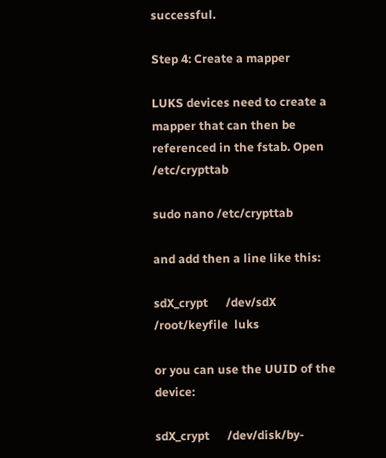successful.

Step 4: Create a mapper

LUKS devices need to create a mapper that can then be referenced in the fstab. Open /etc/crypttab

sudo nano /etc/crypttab

and add then a line like this:

sdX_crypt      /dev/sdX  /root/keyfile  luks

or you can use the UUID of the device:

sdX_crypt      /dev/disk/by-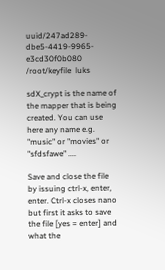uuid/247ad289-dbe5-4419-9965-e3cd30f0b080  /root/keyfile  luks

sdX_crypt is the name of the mapper that is being created. You can use here any name e.g. "music" or "movies" or "sfdsfawe" ....

Save and close the file by issuing ctrl-x, enter, enter. Ctrl-x closes nano but first it asks to save the file [yes = enter] and what the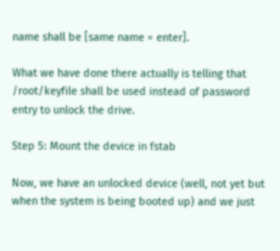name shall be [same name = enter].

What we have done there actually is telling that /root/keyfile shall be used instead of password entry to unlock the drive.

Step 5: Mount the device in fstab

Now, we have an unlocked device (well, not yet but when the system is being booted up) and we just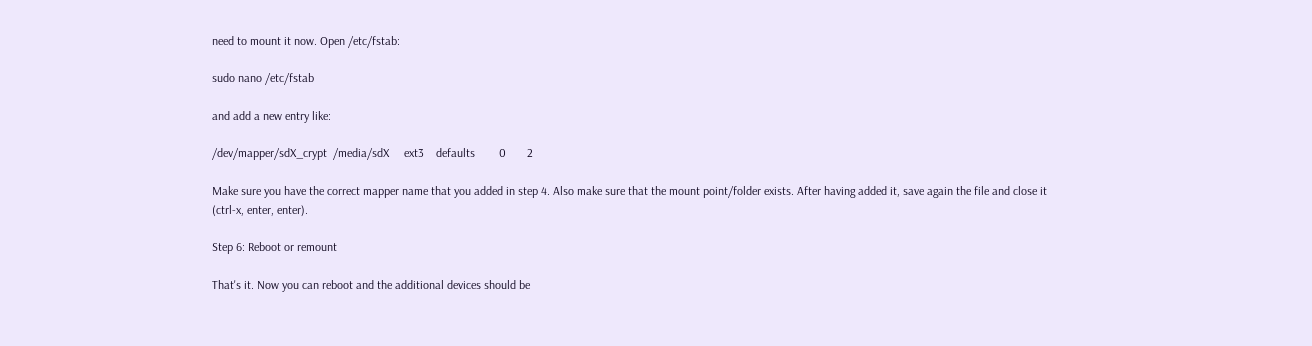need to mount it now. Open /etc/fstab:

sudo nano /etc/fstab

and add a new entry like:

/dev/mapper/sdX_crypt  /media/sdX     ext3    defaults        0       2

Make sure you have the correct mapper name that you added in step 4. Also make sure that the mount point/folder exists. After having added it, save again the file and close it (ctrl-x, enter, enter).

Step 6: Reboot or remount

That's it. Now you can reboot and the additional devices should be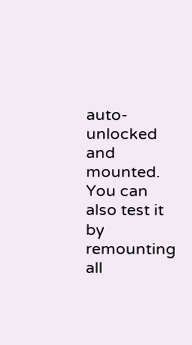auto-unlocked and mounted. You can also test it by remounting all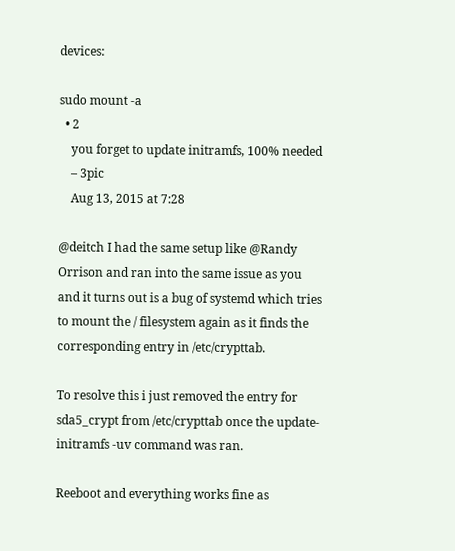devices:

sudo mount -a
  • 2
    you forget to update initramfs, 100% needed
    – 3pic
    Aug 13, 2015 at 7:28

@deitch I had the same setup like @Randy Orrison and ran into the same issue as you and it turns out is a bug of systemd which tries to mount the / filesystem again as it finds the corresponding entry in /etc/crypttab.

To resolve this i just removed the entry for sda5_crypt from /etc/crypttab once the update-initramfs -uv command was ran.

Reeboot and everything works fine as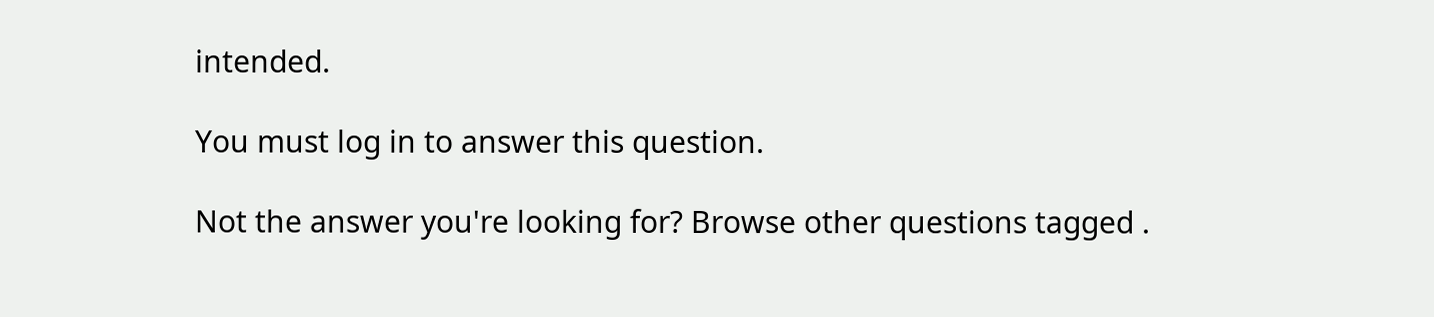intended.

You must log in to answer this question.

Not the answer you're looking for? Browse other questions tagged .